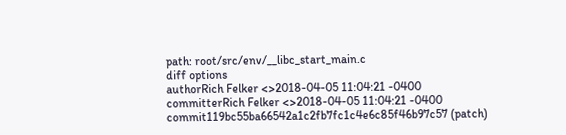path: root/src/env/__libc_start_main.c
diff options
authorRich Felker <>2018-04-05 11:04:21 -0400
committerRich Felker <>2018-04-05 11:04:21 -0400
commit119bc55ba66542a1c2fb7fc1c4e6c85f46b97c57 (patch)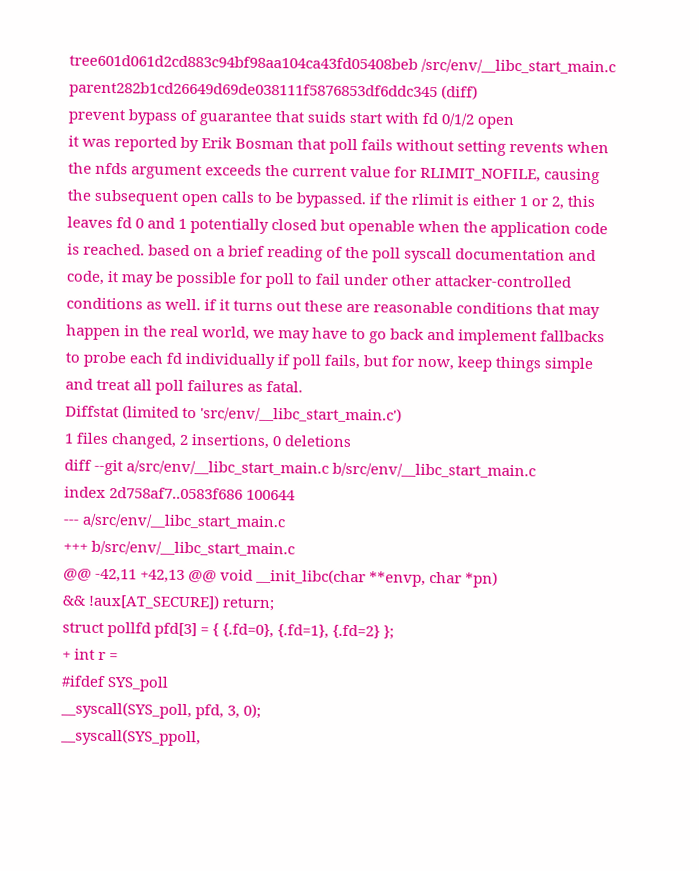tree601d061d2cd883c94bf98aa104ca43fd05408beb /src/env/__libc_start_main.c
parent282b1cd26649d69de038111f5876853df6ddc345 (diff)
prevent bypass of guarantee that suids start with fd 0/1/2 open
it was reported by Erik Bosman that poll fails without setting revents when the nfds argument exceeds the current value for RLIMIT_NOFILE, causing the subsequent open calls to be bypassed. if the rlimit is either 1 or 2, this leaves fd 0 and 1 potentially closed but openable when the application code is reached. based on a brief reading of the poll syscall documentation and code, it may be possible for poll to fail under other attacker-controlled conditions as well. if it turns out these are reasonable conditions that may happen in the real world, we may have to go back and implement fallbacks to probe each fd individually if poll fails, but for now, keep things simple and treat all poll failures as fatal.
Diffstat (limited to 'src/env/__libc_start_main.c')
1 files changed, 2 insertions, 0 deletions
diff --git a/src/env/__libc_start_main.c b/src/env/__libc_start_main.c
index 2d758af7..0583f686 100644
--- a/src/env/__libc_start_main.c
+++ b/src/env/__libc_start_main.c
@@ -42,11 +42,13 @@ void __init_libc(char **envp, char *pn)
&& !aux[AT_SECURE]) return;
struct pollfd pfd[3] = { {.fd=0}, {.fd=1}, {.fd=2} };
+ int r =
#ifdef SYS_poll
__syscall(SYS_poll, pfd, 3, 0);
__syscall(SYS_ppoll,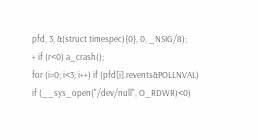pfd, 3, &(struct timespec){0}, 0, _NSIG/8);
+ if (r<0) a_crash();
for (i=0; i<3; i++) if (pfd[i].revents&POLLNVAL)
if (__sys_open("/dev/null", O_RDWR)<0)